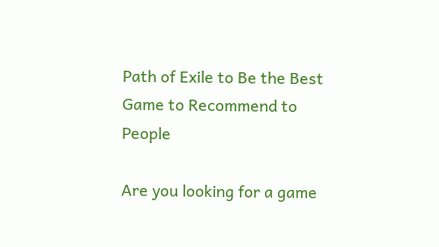Path of Exile to Be the Best Game to Recommend to People

Are you looking for a game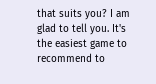that suits you? I am glad to tell you. It's the easiest game to recommend to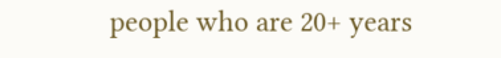people who are 20+ years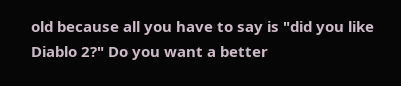old because all you have to say is "did you like Diablo 2?" Do you want a better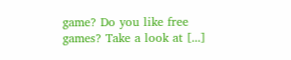game? Do you like free games? Take a look at [...]